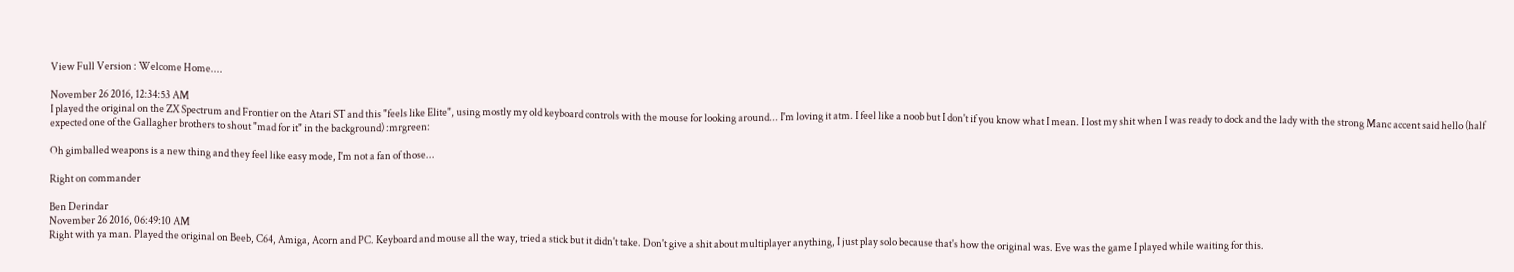View Full Version : Welcome Home....

November 26 2016, 12:34:53 AM
I played the original on the ZX Spectrum and Frontier on the Atari ST and this "feels like Elite", using mostly my old keyboard controls with the mouse for looking around... I'm loving it atm. I feel like a noob but I don't if you know what I mean. I lost my shit when I was ready to dock and the lady with the strong Manc accent said hello (half expected one of the Gallagher brothers to shout "mad for it" in the background) :mrgreen:

Oh gimballed weapons is a new thing and they feel like easy mode, I'm not a fan of those...

Right on commander

Ben Derindar
November 26 2016, 06:49:10 AM
Right with ya man. Played the original on Beeb, C64, Amiga, Acorn and PC. Keyboard and mouse all the way, tried a stick but it didn't take. Don't give a shit about multiplayer anything, I just play solo because that's how the original was. Eve was the game I played while waiting for this.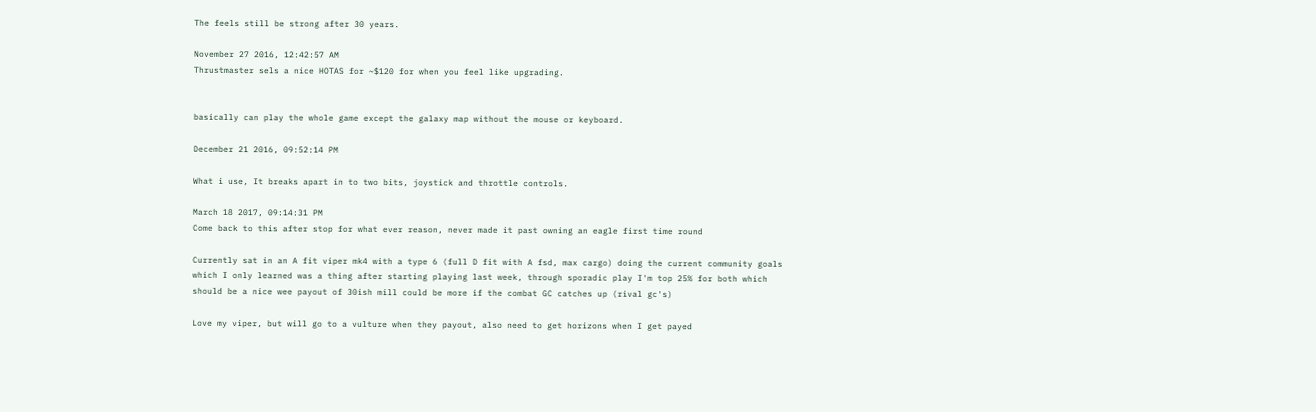The feels still be strong after 30 years.

November 27 2016, 12:42:57 AM
Thrustmaster sels a nice HOTAS for ~$120 for when you feel like upgrading.


basically can play the whole game except the galaxy map without the mouse or keyboard.

December 21 2016, 09:52:14 PM

What i use, It breaks apart in to two bits, joystick and throttle controls.

March 18 2017, 09:14:31 PM
Come back to this after stop for what ever reason, never made it past owning an eagle first time round

Currently sat in an A fit viper mk4 with a type 6 (full D fit with A fsd, max cargo) doing the current community goals which I only learned was a thing after starting playing last week, through sporadic play I'm top 25% for both which should be a nice wee payout of 30ish mill could be more if the combat GC catches up (rival gc's)

Love my viper, but will go to a vulture when they payout, also need to get horizons when I get payed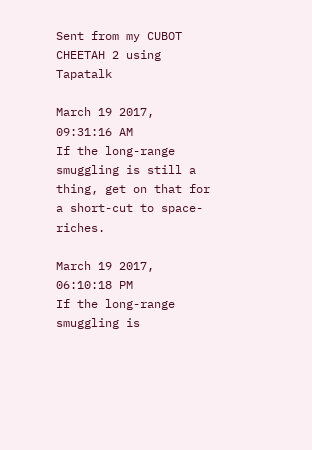Sent from my CUBOT CHEETAH 2 using Tapatalk

March 19 2017, 09:31:16 AM
If the long-range smuggling is still a thing, get on that for a short-cut to space-riches.

March 19 2017, 06:10:18 PM
If the long-range smuggling is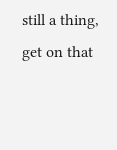still a thing, get on that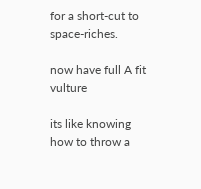for a short-cut to space-riches.

now have full A fit vulture

its like knowing how to throw a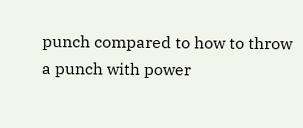punch compared to how to throw a punch with power